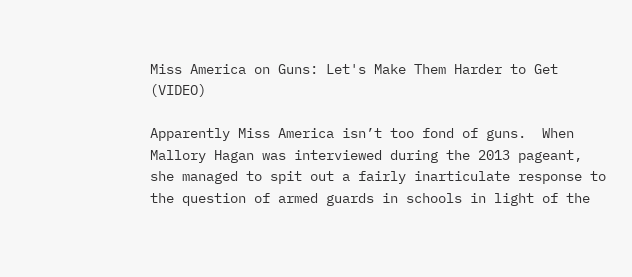Miss America on Guns: Let's Make Them Harder to Get (VIDEO)

Apparently Miss America isn’t too fond of guns.  When Mallory Hagan was interviewed during the 2013 pageant, she managed to spit out a fairly inarticulate response to the question of armed guards in schools in light of the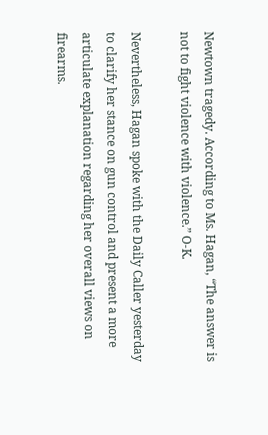Newtown tragedy. According to Ms. Hagan, “The answer is not to fight violence with violence.” O-K.

Nevertheless, Hagan spoke with the Daily Caller yesterday to clarify her stance on gun control and present a more articulate explanation regarding her overall views on firearms.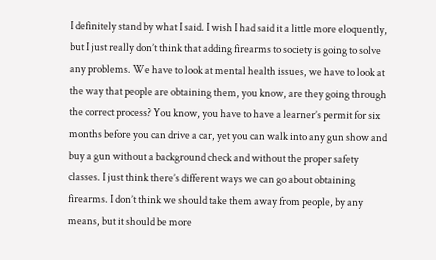I definitely stand by what I said. I wish I had said it a little more eloquently, but I just really don’t think that adding firearms to society is going to solve any problems. We have to look at mental health issues, we have to look at the way that people are obtaining them, you know, are they going through the correct process? You know, you have to have a learner’s permit for six months before you can drive a car, yet you can walk into any gun show and buy a gun without a background check and without the proper safety classes. I just think there’s different ways we can go about obtaining firearms. I don’t think we should take them away from people, by any means, but it should be more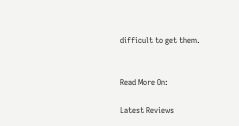difficult to get them.


Read More On:

Latest Reviews